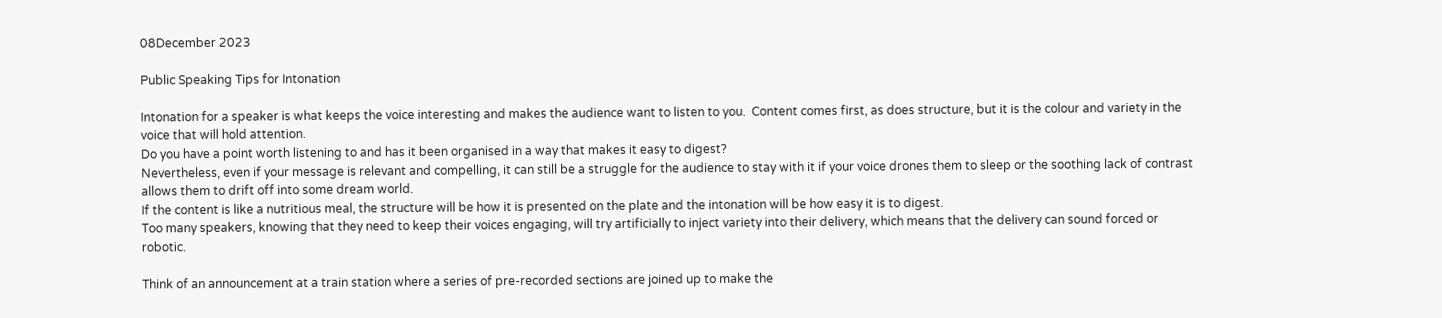08December 2023

Public Speaking Tips for Intonation

Intonation for a speaker is what keeps the voice interesting and makes the audience want to listen to you.  Content comes first, as does structure, but it is the colour and variety in the voice that will hold attention.
Do you have a point worth listening to and has it been organised in a way that makes it easy to digest?
Nevertheless, even if your message is relevant and compelling, it can still be a struggle for the audience to stay with it if your voice drones them to sleep or the soothing lack of contrast allows them to drift off into some dream world.
If the content is like a nutritious meal, the structure will be how it is presented on the plate and the intonation will be how easy it is to digest.
Too many speakers, knowing that they need to keep their voices engaging, will try artificially to inject variety into their delivery, which means that the delivery can sound forced or robotic.

Think of an announcement at a train station where a series of pre-recorded sections are joined up to make the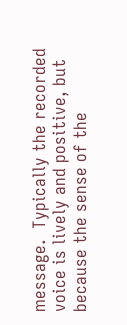message.  Typically the recorded voice is lively and positive, but because the sense of the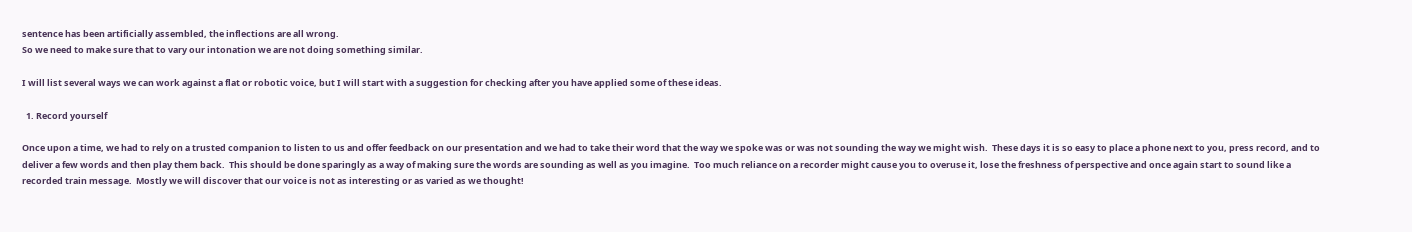sentence has been artificially assembled, the inflections are all wrong.
So we need to make sure that to vary our intonation we are not doing something similar.

I will list several ways we can work against a flat or robotic voice, but I will start with a suggestion for checking after you have applied some of these ideas.

  1. Record yourself

Once upon a time, we had to rely on a trusted companion to listen to us and offer feedback on our presentation and we had to take their word that the way we spoke was or was not sounding the way we might wish.  These days it is so easy to place a phone next to you, press record, and to deliver a few words and then play them back.  This should be done sparingly as a way of making sure the words are sounding as well as you imagine.  Too much reliance on a recorder might cause you to overuse it, lose the freshness of perspective and once again start to sound like a recorded train message.  Mostly we will discover that our voice is not as interesting or as varied as we thought!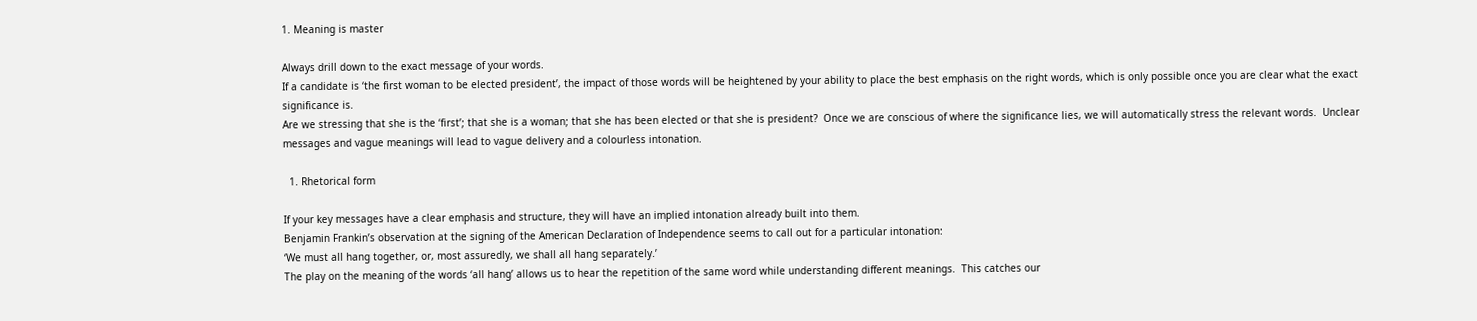1. Meaning is master

Always drill down to the exact message of your words.
If a candidate is ‘the first woman to be elected president’, the impact of those words will be heightened by your ability to place the best emphasis on the right words, which is only possible once you are clear what the exact significance is.
Are we stressing that she is the ‘first’; that she is a woman; that she has been elected or that she is president?  Once we are conscious of where the significance lies, we will automatically stress the relevant words.  Unclear messages and vague meanings will lead to vague delivery and a colourless intonation.

  1. Rhetorical form

If your key messages have a clear emphasis and structure, they will have an implied intonation already built into them.
Benjamin Frankin’s observation at the signing of the American Declaration of Independence seems to call out for a particular intonation:
‘We must all hang together, or, most assuredly, we shall all hang separately.’
The play on the meaning of the words ‘all hang’ allows us to hear the repetition of the same word while understanding different meanings.  This catches our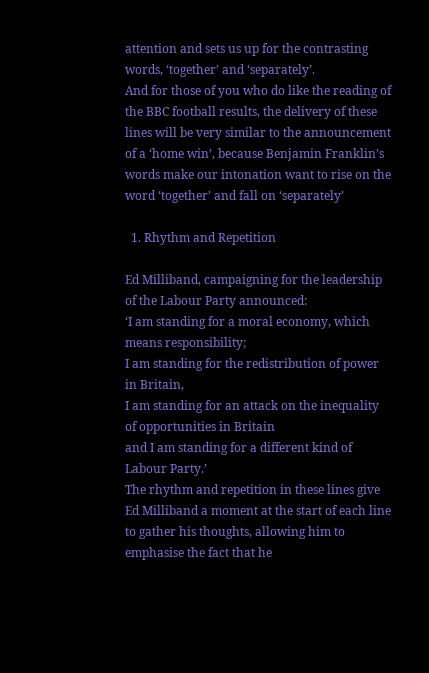attention and sets us up for the contrasting words, ‘together’ and ‘separately’.
And for those of you who do like the reading of the BBC football results, the delivery of these lines will be very similar to the announcement of a ‘home win’, because Benjamin Franklin’s words make our intonation want to rise on the word ‘together’ and fall on ‘separately’

  1. Rhythm and Repetition

Ed Milliband, campaigning for the leadership of the Labour Party announced:
‘I am standing for a moral economy, which means responsibility;
I am standing for the redistribution of power in Britain,
I am standing for an attack on the inequality of opportunities in Britain
and I am standing for a different kind of Labour Party.’
The rhythm and repetition in these lines give Ed Milliband a moment at the start of each line to gather his thoughts, allowing him to emphasise the fact that he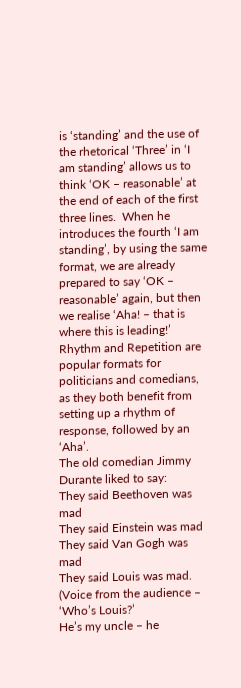is ‘standing’ and the use of the rhetorical ‘Three’ in ‘I am standing’ allows us to think ‘OK – reasonable’ at the end of each of the first three lines.  When he introduces the fourth ‘I am standing’, by using the same format, we are already prepared to say ‘OK – reasonable’ again, but then we realise ‘Aha! – that is where this is leading!’
Rhythm and Repetition are popular formats for politicians and comedians, as they both benefit from setting up a rhythm of response, followed by an ‘Aha’.
The old comedian Jimmy Durante liked to say:
They said Beethoven was mad
They said Einstein was mad
They said Van Gogh was mad
They said Louis was mad.
(Voice from the audience – ‘Who’s Louis?’
He’s my uncle – he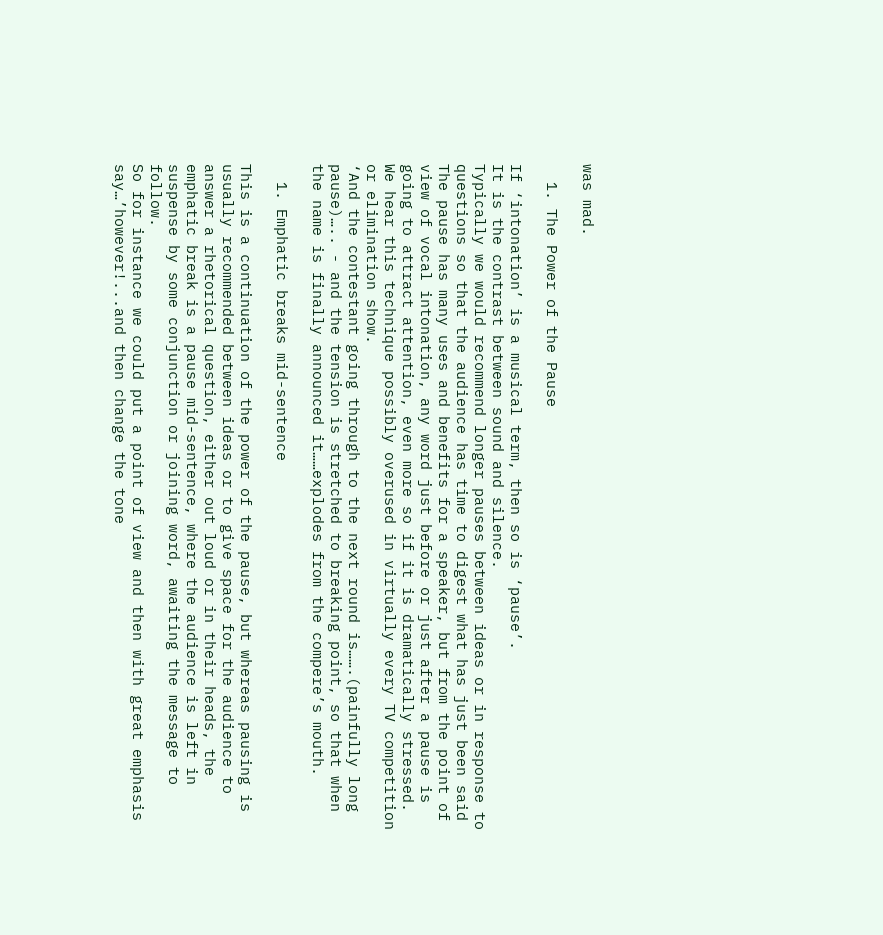was mad.

  1. The Power of the Pause

If ‘intonation’ is a musical term, then so is ‘pause’.
It is the contrast between sound and silence.
Typically we would recommend longer pauses between ideas or in response to questions so that the audience has time to digest what has just been said
The pause has many uses and benefits for a speaker, but from the point of view of vocal intonation, any word just before or just after a pause is going to attract attention, even more so if it is dramatically stressed.
We hear this technique possibly overused in virtually every TV competition or elimination show.
‘And the contestant going through to the next round is…….(painfully long pause)….. - and the tension is stretched to breaking point, so that when the name is finally announced it……explodes from the compere’s mouth.

  1. Emphatic breaks mid-sentence

This is a continuation of the power of the pause, but whereas pausing is usually recommended between ideas or to give space for the audience to answer a rhetorical question, either out loud or in their heads, the emphatic break is a pause mid-sentence, where the audience is left in suspense by some conjunction or joining word, awaiting the message to follow.
So for instance we could put a point of view and then with great emphasis say…’however!...and then change the tone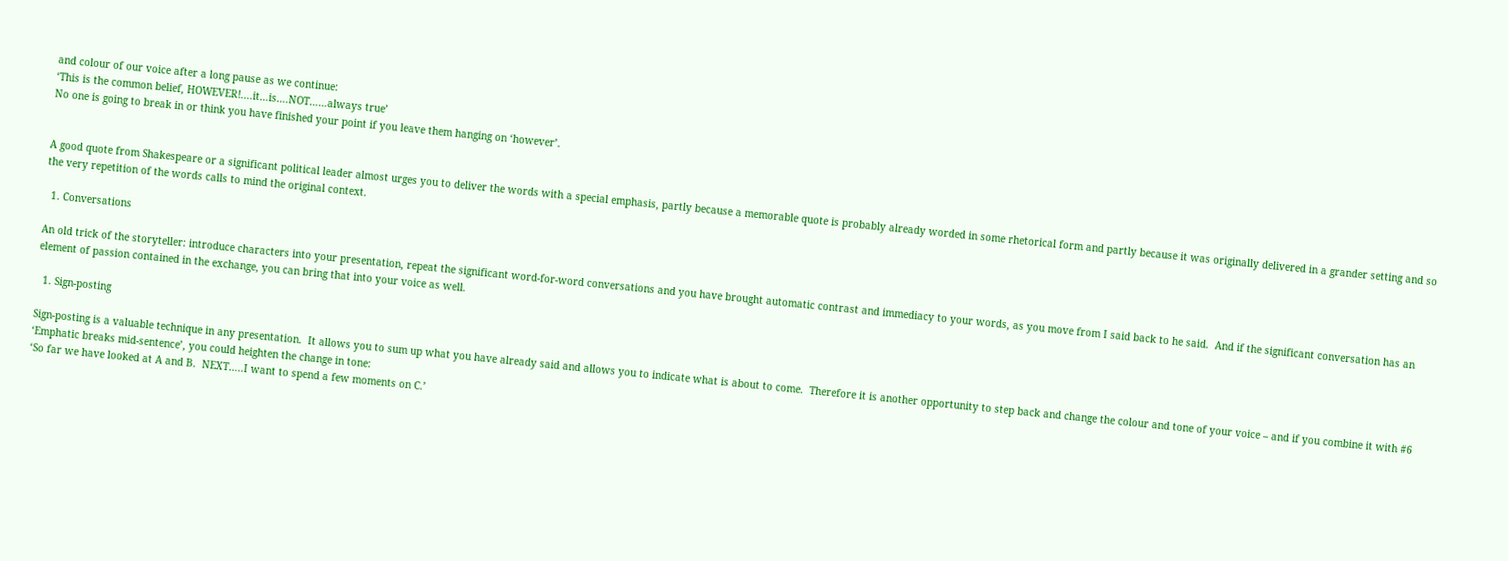and colour of our voice after a long pause as we continue:
‘This is the common belief, HOWEVER!....it…is….NOT……always true’
No one is going to break in or think you have finished your point if you leave them hanging on ‘however’.


A good quote from Shakespeare or a significant political leader almost urges you to deliver the words with a special emphasis, partly because a memorable quote is probably already worded in some rhetorical form and partly because it was originally delivered in a grander setting and so the very repetition of the words calls to mind the original context.

  1. Conversations

An old trick of the storyteller: introduce characters into your presentation, repeat the significant word-for-word conversations and you have brought automatic contrast and immediacy to your words, as you move from I said back to he said.  And if the significant conversation has an element of passion contained in the exchange, you can bring that into your voice as well.

  1. Sign-posting

Sign-posting is a valuable technique in any presentation.  It allows you to sum up what you have already said and allows you to indicate what is about to come.  Therefore it is another opportunity to step back and change the colour and tone of your voice – and if you combine it with #6 ‘Emphatic breaks mid-sentence’, you could heighten the change in tone:
‘So far we have looked at A and B.  NEXT…..I want to spend a few moments on C.’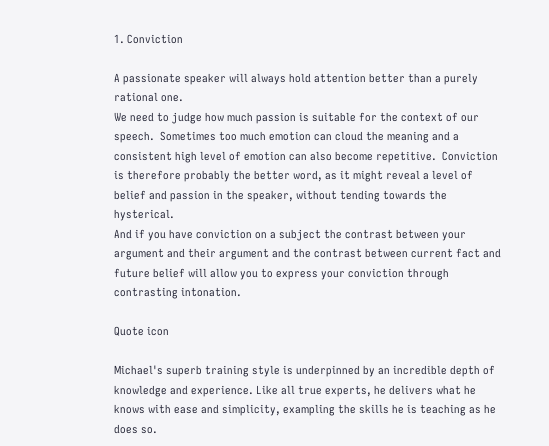1. Conviction

A passionate speaker will always hold attention better than a purely rational one.
We need to judge how much passion is suitable for the context of our speech.  Sometimes too much emotion can cloud the meaning and a consistent high level of emotion can also become repetitive.  Conviction is therefore probably the better word, as it might reveal a level of belief and passion in the speaker, without tending towards the hysterical.
And if you have conviction on a subject the contrast between your argument and their argument and the contrast between current fact and future belief will allow you to express your conviction through contrasting intonation.

Quote icon

Michael's superb training style is underpinned by an incredible depth of knowledge and experience. Like all true experts, he delivers what he knows with ease and simplicity, exampling the skills he is teaching as he does so.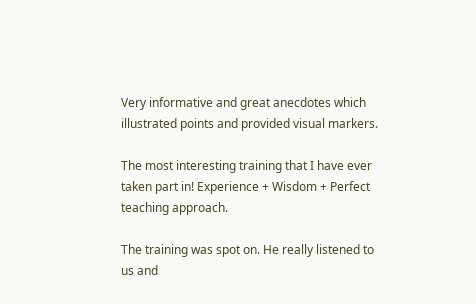Very informative and great anecdotes which illustrated points and provided visual markers.

The most interesting training that I have ever taken part in! Experience + Wisdom + Perfect teaching approach.

The training was spot on. He really listened to us and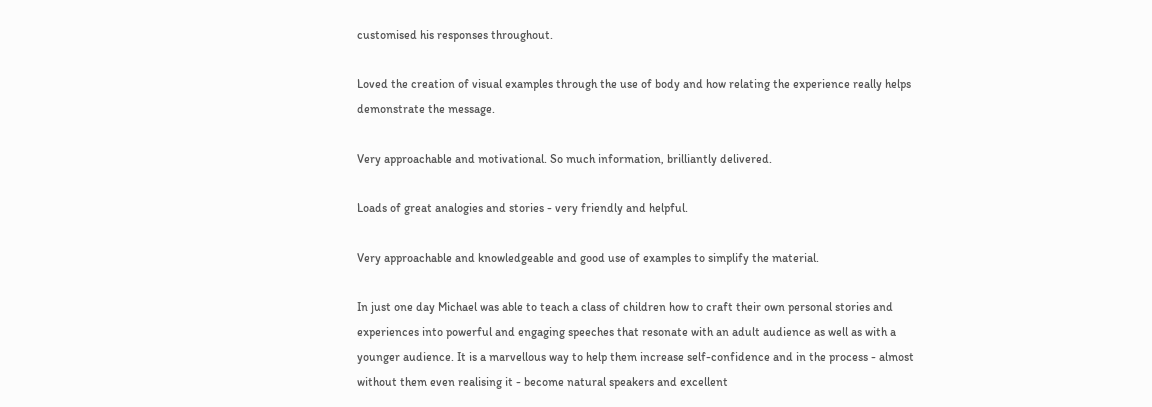customised his responses throughout.

Loved the creation of visual examples through the use of body and how relating the experience really helps demonstrate the message.

Very approachable and motivational. So much information, brilliantly delivered.

Loads of great analogies and stories - very friendly and helpful.

Very approachable and knowledgeable and good use of examples to simplify the material.

In just one day Michael was able to teach a class of children how to craft their own personal stories and experiences into powerful and engaging speeches that resonate with an adult audience as well as with a younger audience. It is a marvellous way to help them increase self-confidence and in the process - almost without them even realising it - become natural speakers and excellent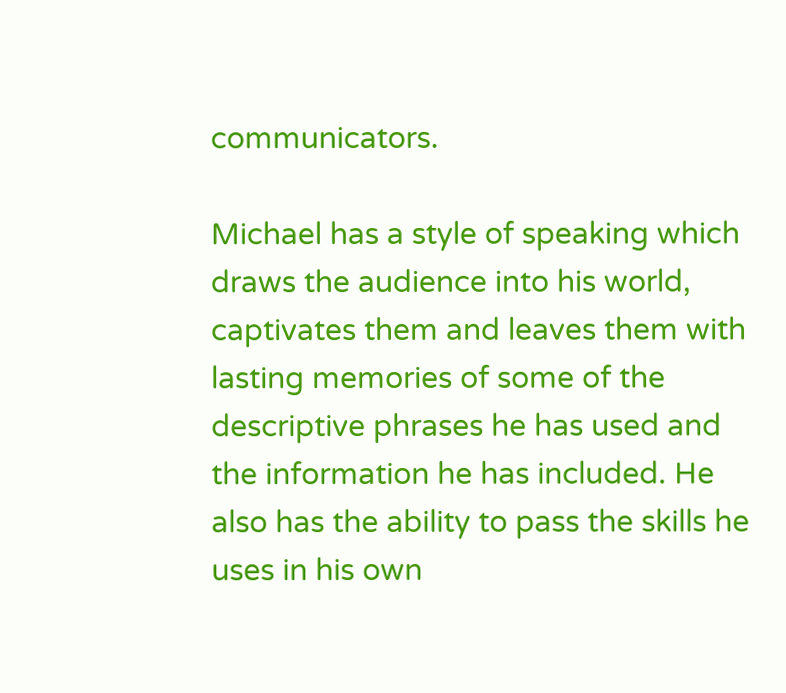communicators.

Michael has a style of speaking which draws the audience into his world, captivates them and leaves them with lasting memories of some of the descriptive phrases he has used and the information he has included. He also has the ability to pass the skills he uses in his own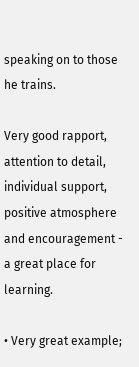speaking on to those he trains.

Very good rapport, attention to detail, individual support, positive atmosphere and encouragement - a great place for learning.

• Very great example;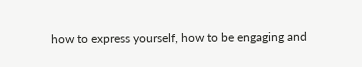how to express yourself, how to be engaging and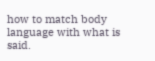how to match body language with what is said.